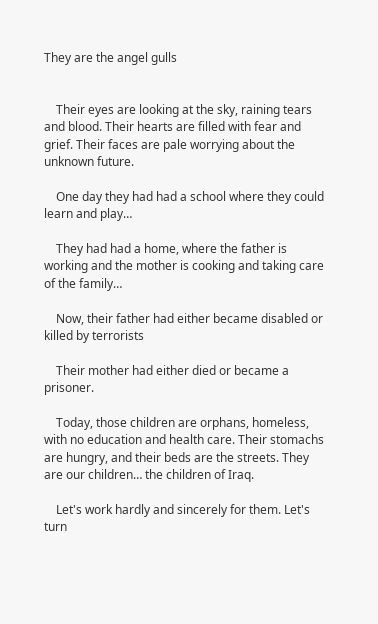They are the angel gulls


    Their eyes are looking at the sky, raining tears and blood. Their hearts are filled with fear and grief. Their faces are pale worrying about the unknown future.

    One day they had had a school where they could learn and play…

    They had had a home, where the father is working and the mother is cooking and taking care of the family…

    Now, their father had either became disabled or killed by terrorists

    Their mother had either died or became a prisoner.

    Today, those children are orphans, homeless, with no education and health care. Their stomachs are hungry, and their beds are the streets. They are our children… the children of Iraq.

    Let's work hardly and sincerely for them. Let's turn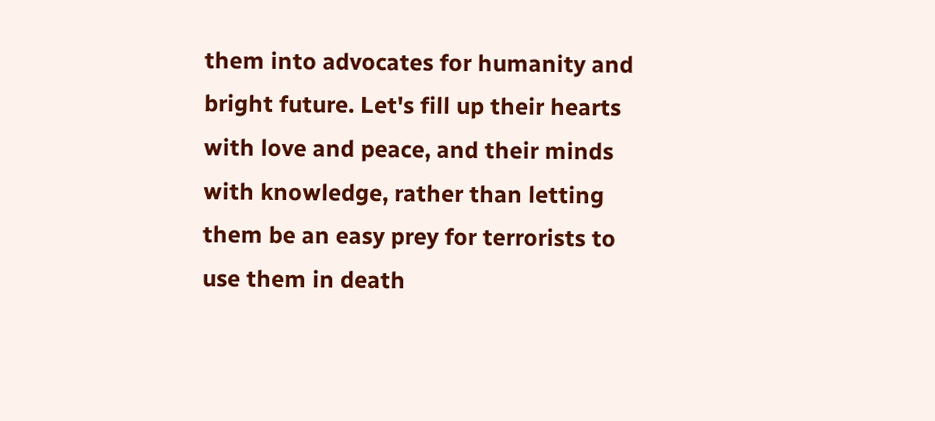them into advocates for humanity and bright future. Let's fill up their hearts with love and peace, and their minds with knowledge, rather than letting them be an easy prey for terrorists to use them in death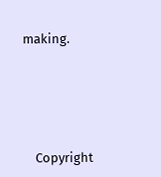making.





    Copyright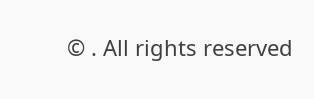© . All rights reserved